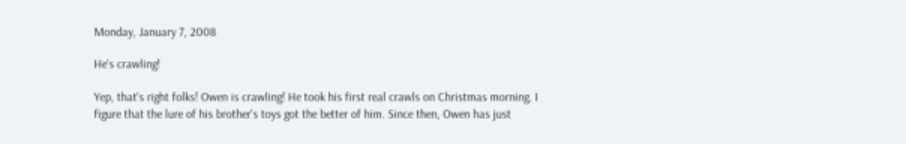Monday, January 7, 2008

He's crawling!

Yep, that's right folks! Owen is crawling! He took his first real crawls on Christmas morning. I figure that the lure of his brother's toys got the better of him. Since then, Owen has just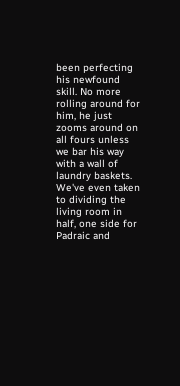been perfecting his newfound skill. No more rolling around for him, he just zooms around on all fours unless we bar his way with a wall of laundry baskets. We've even taken to dividing the living room in half, one side for Padraic and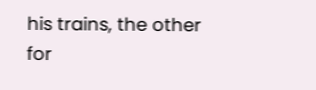his trains, the other for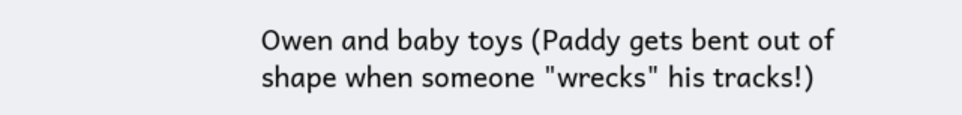Owen and baby toys (Paddy gets bent out of shape when someone "wrecks" his tracks!)